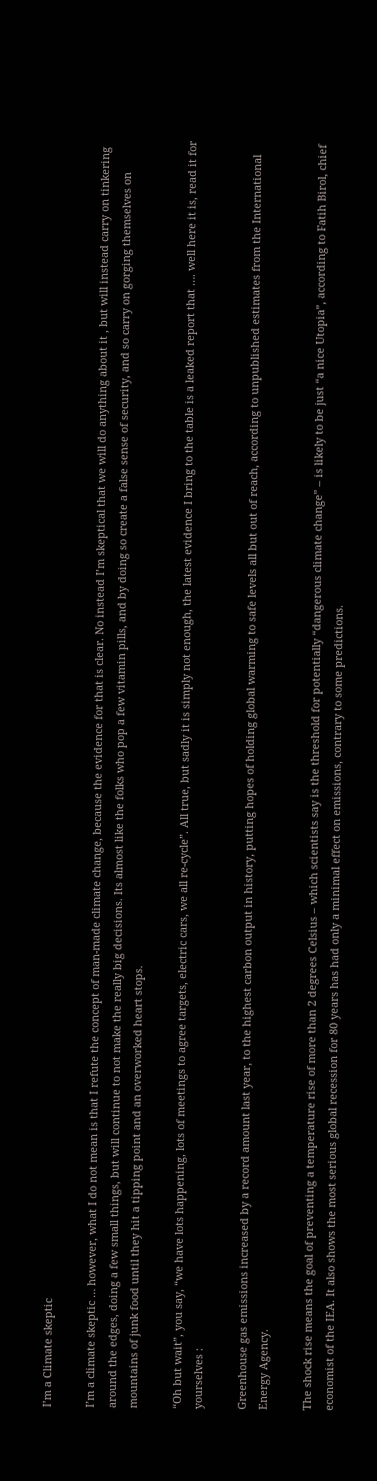I’m a Climate skeptic

I’m a climate skeptic … however, what I do not mean is that I refute the concept of man-made climate change, because the evidence for that is clear. No instead I’m skeptical that we will do anything about it , but will instead carry on tinkering around the edges, doing a few small things, but will continue to not make the really big decisions. Its almost like the folks who pop a few vitamin pills, and by doing so create a false sense of security, and so carry on gorging themselves on mountains of junk food until they hit a tipping point and an overworked heart stops.

“Oh but wait”, you say, “we have lots happening, lots of meetings to agree targets, electric cars, we all re-cycle”. All true, but sadly it is simply not enough, the latest evidence I bring to the table is a leaked report that …. well here it is, read it for yourselves :

Greenhouse gas emissions increased by a record amount last year, to the highest carbon output in history, putting hopes of holding global warming to safe levels all but out of reach, according to unpublished estimates from the International Energy Agency.

The shock rise means the goal of preventing a temperature rise of more than 2 degrees Celsius – which scientists say is the threshold for potentially “dangerous climate change” – is likely to be just “a nice Utopia”, according to Fatih Birol, chief economist of the IEA. It also shows the most serious global recession for 80 years has had only a minimal effect on emissions, contrary to some predictions.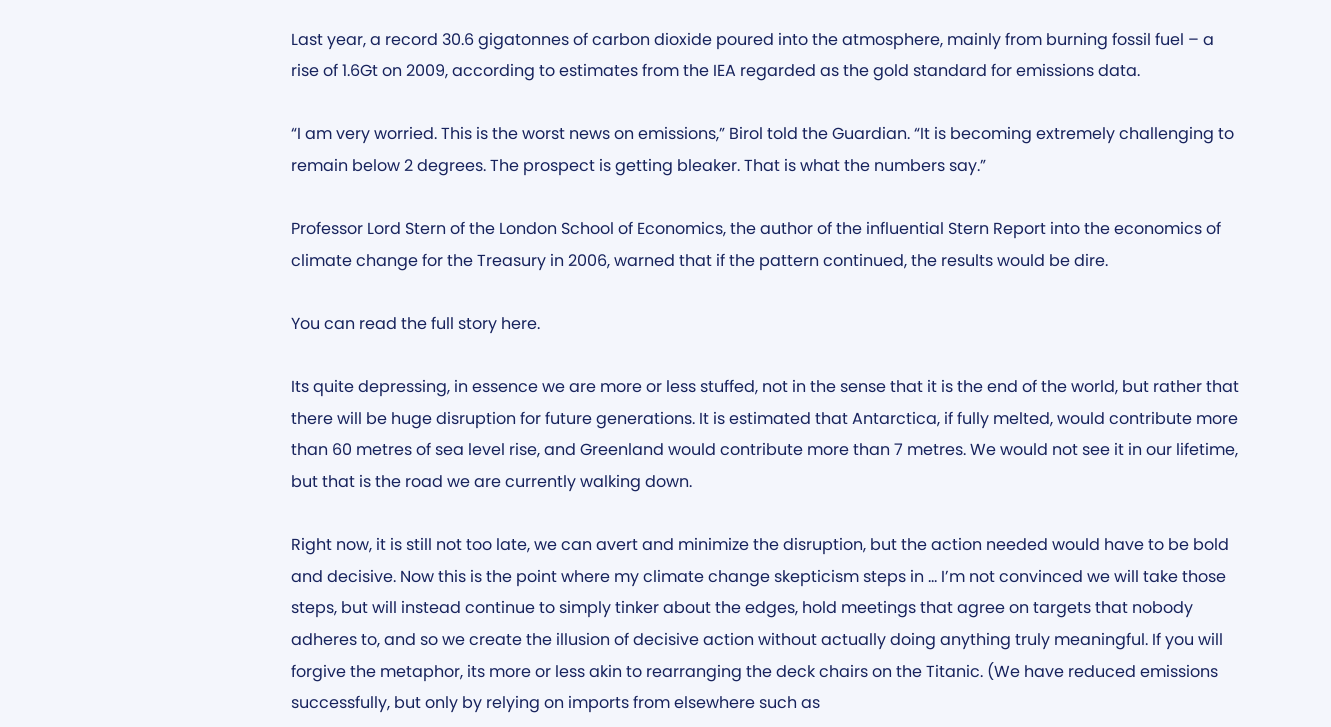Last year, a record 30.6 gigatonnes of carbon dioxide poured into the atmosphere, mainly from burning fossil fuel – a rise of 1.6Gt on 2009, according to estimates from the IEA regarded as the gold standard for emissions data.

“I am very worried. This is the worst news on emissions,” Birol told the Guardian. “It is becoming extremely challenging to remain below 2 degrees. The prospect is getting bleaker. That is what the numbers say.”

Professor Lord Stern of the London School of Economics, the author of the influential Stern Report into the economics of climate change for the Treasury in 2006, warned that if the pattern continued, the results would be dire.

You can read the full story here.

Its quite depressing, in essence we are more or less stuffed, not in the sense that it is the end of the world, but rather that there will be huge disruption for future generations. It is estimated that Antarctica, if fully melted, would contribute more than 60 metres of sea level rise, and Greenland would contribute more than 7 metres. We would not see it in our lifetime, but that is the road we are currently walking down.

Right now, it is still not too late, we can avert and minimize the disruption, but the action needed would have to be bold and decisive. Now this is the point where my climate change skepticism steps in … I’m not convinced we will take those steps, but will instead continue to simply tinker about the edges, hold meetings that agree on targets that nobody adheres to, and so we create the illusion of decisive action without actually doing anything truly meaningful. If you will forgive the metaphor, its more or less akin to rearranging the deck chairs on the Titanic. (We have reduced emissions successfully, but only by relying on imports from elsewhere such as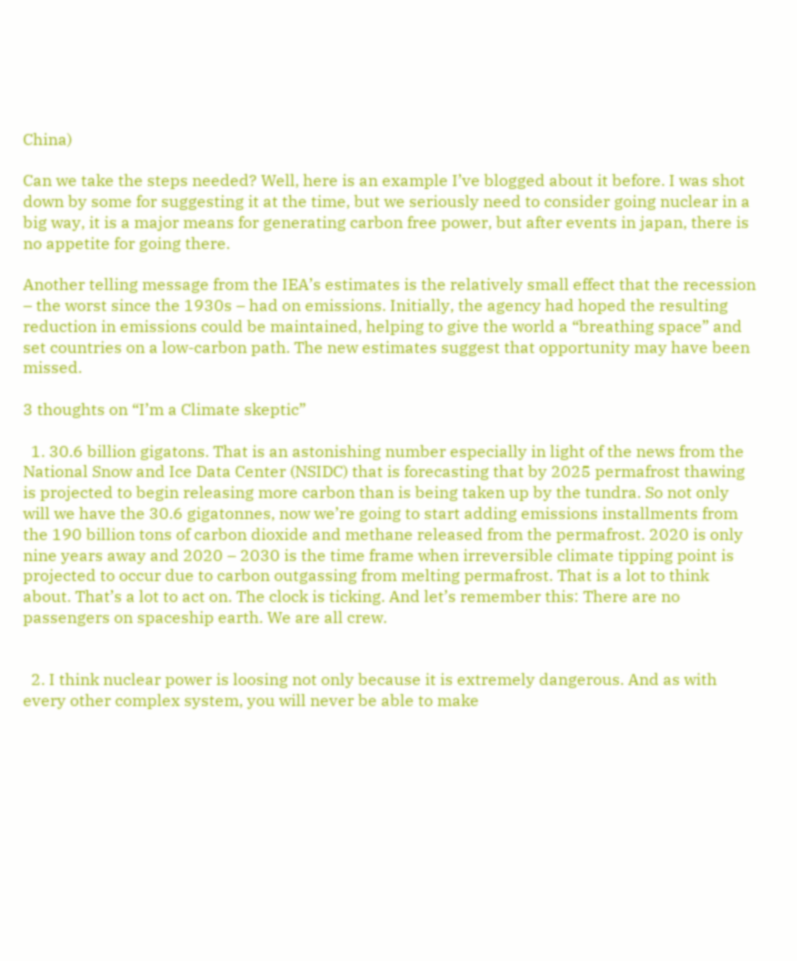China)

Can we take the steps needed? Well, here is an example I’ve blogged about it before. I was shot down by some for suggesting it at the time, but we seriously need to consider going nuclear in a big way, it is a major means for generating carbon free power, but after events in japan, there is no appetite for going there.

Another telling message from the IEA’s estimates is the relatively small effect that the recession – the worst since the 1930s – had on emissions. Initially, the agency had hoped the resulting reduction in emissions could be maintained, helping to give the world a “breathing space” and set countries on a low-carbon path. The new estimates suggest that opportunity may have been missed.

3 thoughts on “I’m a Climate skeptic”

  1. 30.6 billion gigatons. That is an astonishing number especially in light of the news from the National Snow and Ice Data Center (NSIDC) that is forecasting that by 2025 permafrost thawing is projected to begin releasing more carbon than is being taken up by the tundra. So not only will we have the 30.6 gigatonnes, now we’re going to start adding emissions installments from the 190 billion tons of carbon dioxide and methane released from the permafrost. 2020 is only nine years away and 2020 – 2030 is the time frame when irreversible climate tipping point is projected to occur due to carbon outgassing from melting permafrost. That is a lot to think about. That’s a lot to act on. The clock is ticking. And let’s remember this: There are no passengers on spaceship earth. We are all crew.


  2. I think nuclear power is loosing not only because it is extremely dangerous. And as with every other complex system, you will never be able to make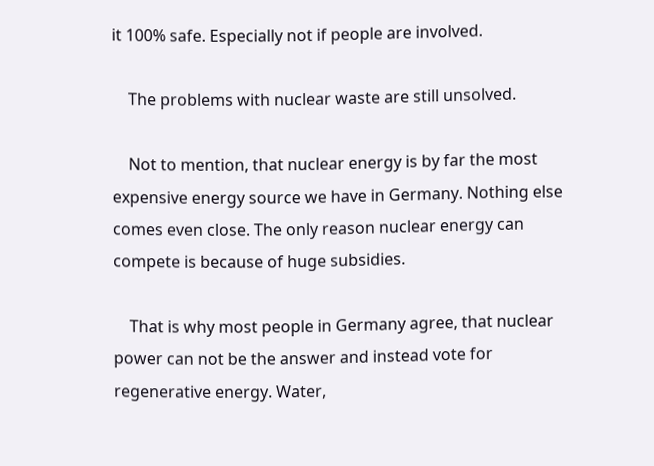it 100% safe. Especially not if people are involved.

    The problems with nuclear waste are still unsolved.

    Not to mention, that nuclear energy is by far the most expensive energy source we have in Germany. Nothing else comes even close. The only reason nuclear energy can compete is because of huge subsidies.

    That is why most people in Germany agree, that nuclear power can not be the answer and instead vote for regenerative energy. Water,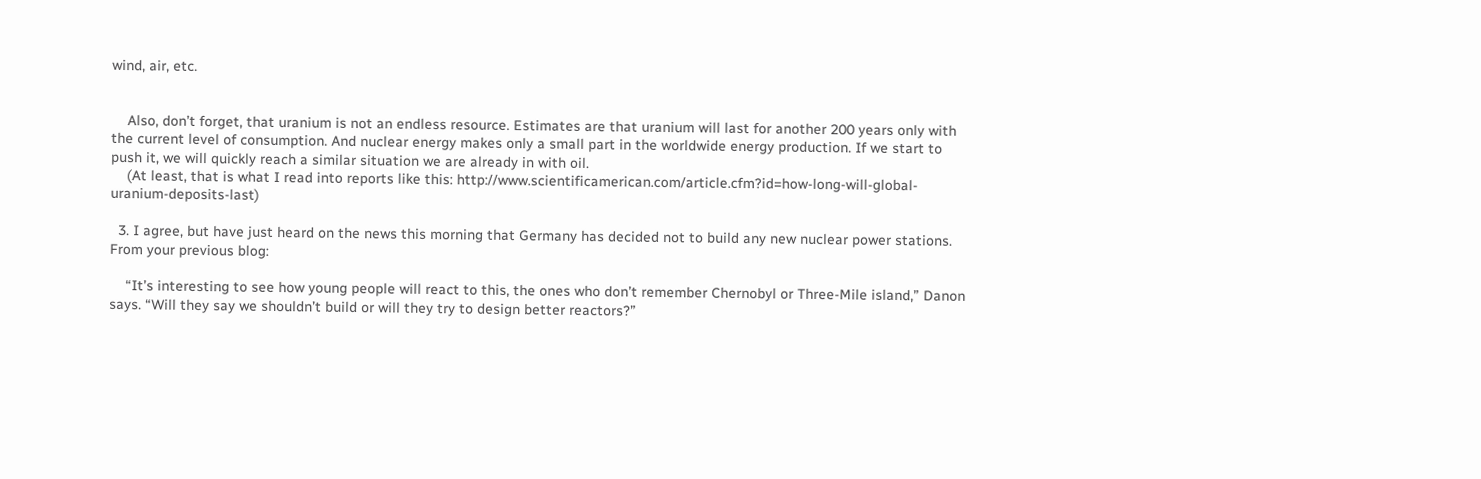wind, air, etc.


    Also, don’t forget, that uranium is not an endless resource. Estimates are that uranium will last for another 200 years only with the current level of consumption. And nuclear energy makes only a small part in the worldwide energy production. If we start to push it, we will quickly reach a similar situation we are already in with oil.
    (At least, that is what I read into reports like this: http://www.scientificamerican.com/article.cfm?id=how-long-will-global-uranium-deposits-last)

  3. I agree, but have just heard on the news this morning that Germany has decided not to build any new nuclear power stations. From your previous blog:

    “It’s interesting to see how young people will react to this, the ones who don’t remember Chernobyl or Three-Mile island,” Danon says. “Will they say we shouldn’t build or will they try to design better reactors?”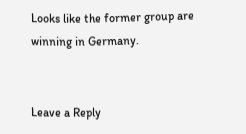Looks like the former group are winning in Germany.


Leave a Reply